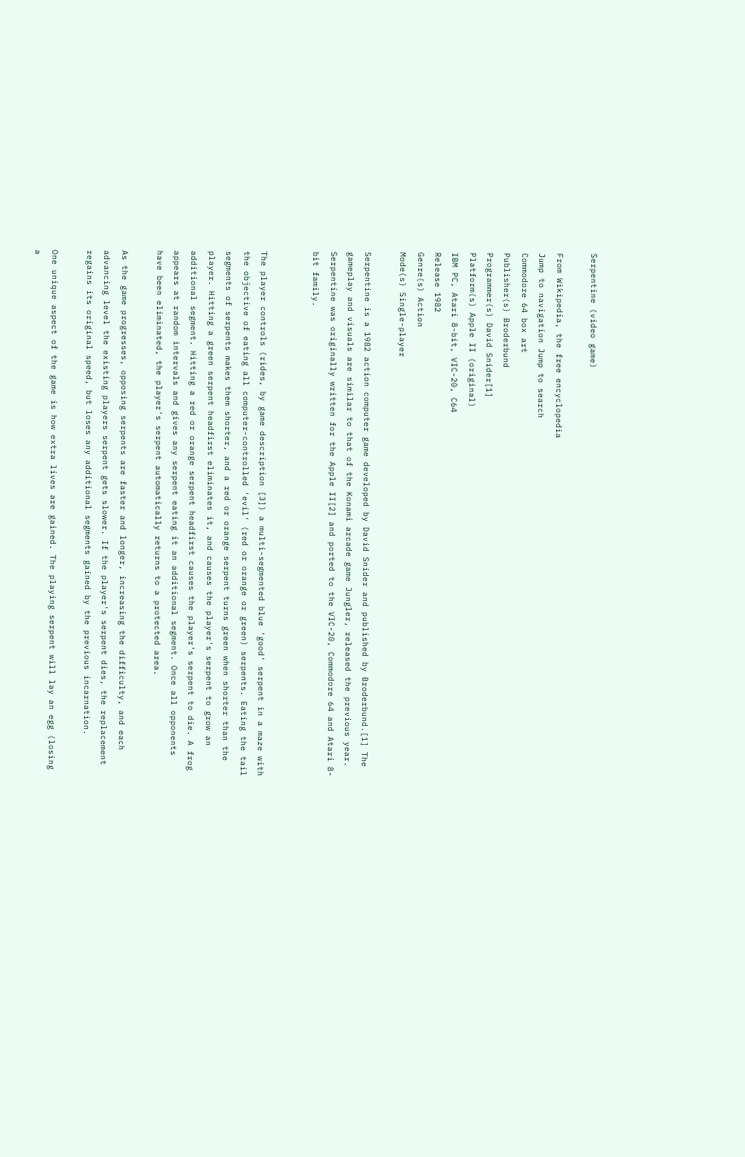Serpentine (video game)

From Wikipedia, the free encyclopedia
Jump to navigation Jump to search
Commodore 64 box art
Publisher(s) Broderbund
Programmer(s) David Snider[1]
Platform(s) Apple II (original)
IBM PC, Atari 8-bit, VIC-20, C64
Release 1982
Genre(s) Action
Mode(s) Single-player

Serpentine is a 1982 action computer game developed by David Snider and published by Broderbund.[1] The gameplay and visuals are similar to that of the Konami arcade game Jungler, released the previous year. Serpentine was originally written for the Apple II[2] and ported to the VIC-20, Commodore 64 and Atari 8-bit family.


The player controls (rides, by game description [3]) a multi-segmented blue 'good' serpent in a maze with the objective of eating all computer-controlled 'evil' (red or orange or green) serpents. Eating the tail segments of serpents makes them shorter, and a red or orange serpent turns green when shorter than the player. Hitting a green serpent headfirst eliminates it, and causes the player's serpent to grow an additional segment. Hitting a red or orange serpent headfirst causes the player's serpent to die. A frog appears at random intervals and gives any serpent eating it an additional segment. Once all opponents have been eliminated, the player's serpent automatically returns to a protected area.

As the game progresses, opposing serpents are faster and longer, increasing the difficulty, and each advancing level the existing players serpent gets slower. If the player's serpent dies, the replacement regains its original speed, but loses any additional segments gained by the previous incarnation.

One unique aspect of the game is how extra lives are gained. The playing serpent will lay an egg (losing a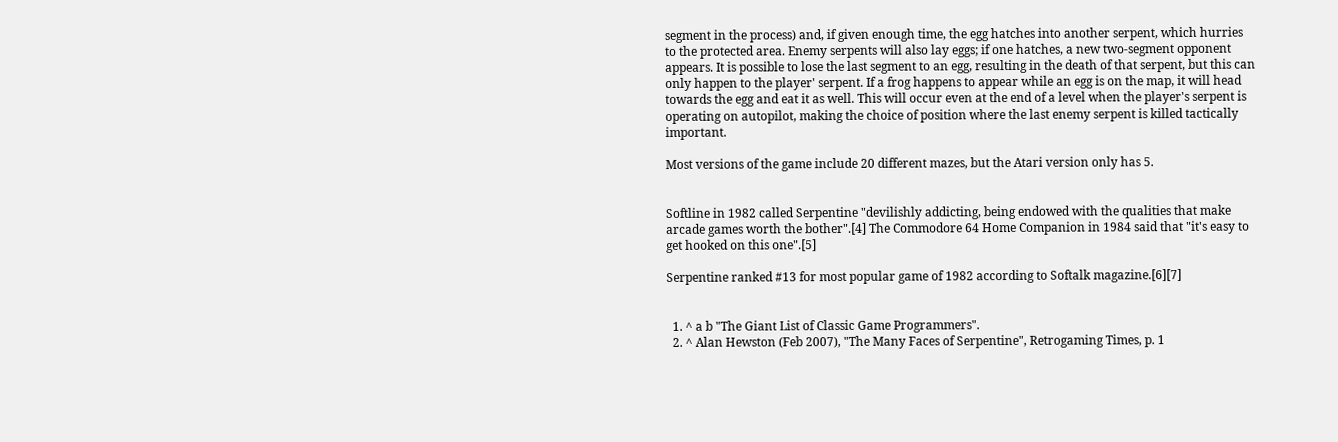segment in the process) and, if given enough time, the egg hatches into another serpent, which hurries to the protected area. Enemy serpents will also lay eggs; if one hatches, a new two-segment opponent appears. It is possible to lose the last segment to an egg, resulting in the death of that serpent, but this can only happen to the player' serpent. If a frog happens to appear while an egg is on the map, it will head towards the egg and eat it as well. This will occur even at the end of a level when the player's serpent is operating on autopilot, making the choice of position where the last enemy serpent is killed tactically important.

Most versions of the game include 20 different mazes, but the Atari version only has 5.


Softline in 1982 called Serpentine "devilishly addicting, being endowed with the qualities that make arcade games worth the bother".[4] The Commodore 64 Home Companion in 1984 said that "it's easy to get hooked on this one".[5]

Serpentine ranked #13 for most popular game of 1982 according to Softalk magazine.[6][7]


  1. ^ a b "The Giant List of Classic Game Programmers".
  2. ^ Alan Hewston (Feb 2007), "The Many Faces of Serpentine", Retrogaming Times, p. 1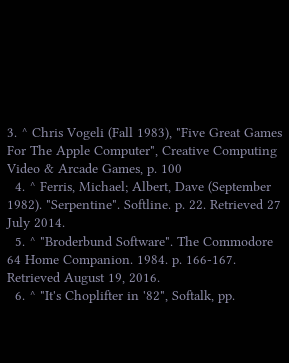3. ^ Chris Vogeli (Fall 1983), "Five Great Games For The Apple Computer", Creative Computing Video & Arcade Games, p. 100
  4. ^ Ferris, Michael; Albert, Dave (September 1982). "Serpentine". Softline. p. 22. Retrieved 27 July 2014.
  5. ^ "Broderbund Software". The Commodore 64 Home Companion. 1984. p. 166-167. Retrieved August 19, 2016.
  6. ^ "It's Choplifter in '82", Softalk, pp.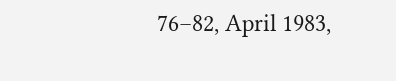76–82, April 1983,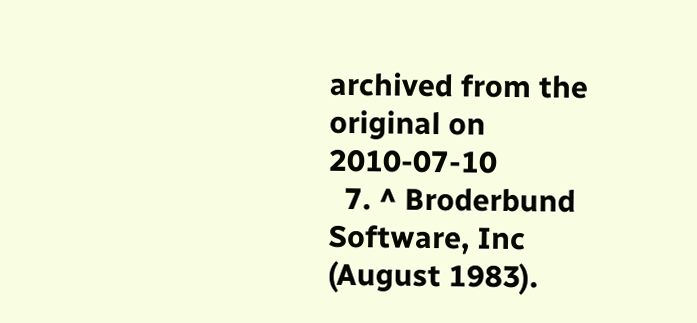archived from the original on 2010-07-10
  7. ^ Broderbund Software, Inc (August 1983).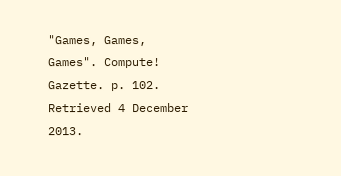"Games, Games, Games". Compute! Gazette. p. 102. Retrieved 4 December 2013.